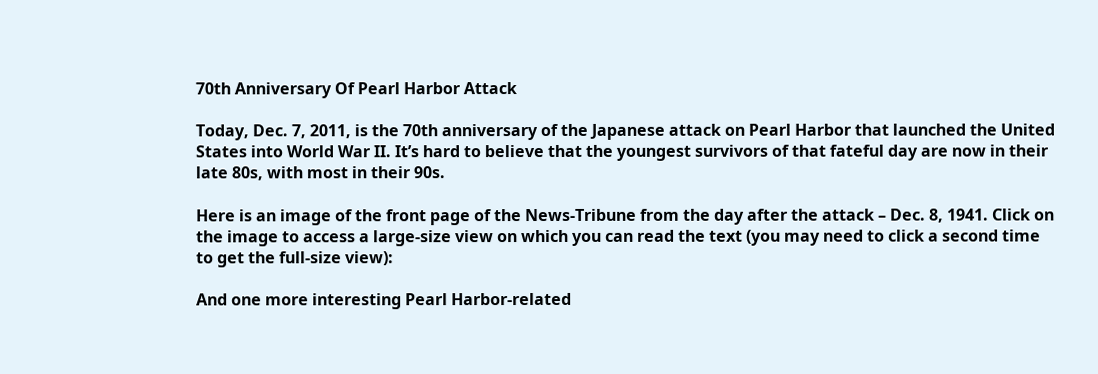70th Anniversary Of Pearl Harbor Attack

Today, Dec. 7, 2011, is the 70th anniversary of the Japanese attack on Pearl Harbor that launched the United States into World War II. It’s hard to believe that the youngest survivors of that fateful day are now in their late 80s, with most in their 90s.

Here is an image of the front page of the News-Tribune from the day after the attack – Dec. 8, 1941. Click on the image to access a large-size view on which you can read the text (you may need to click a second time to get the full-size view):

And one more interesting Pearl Harbor-related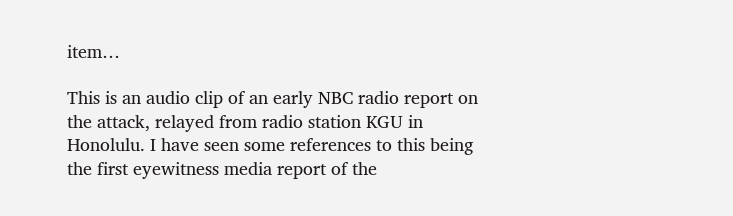item…

This is an audio clip of an early NBC radio report on the attack, relayed from radio station KGU in Honolulu. I have seen some references to this being the first eyewitness media report of the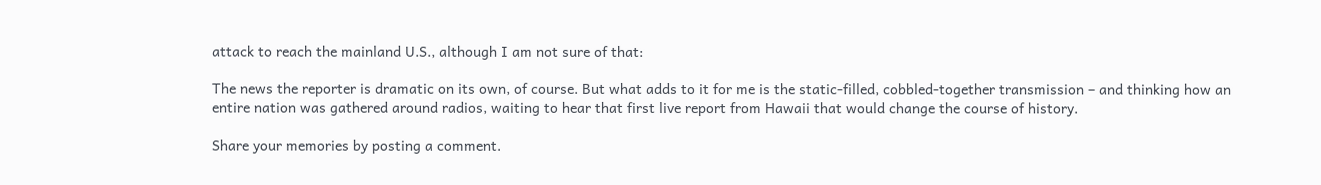attack to reach the mainland U.S., although I am not sure of that:

The news the reporter is dramatic on its own, of course. But what adds to it for me is the static-filled, cobbled-together transmission – and thinking how an entire nation was gathered around radios, waiting to hear that first live report from Hawaii that would change the course of history.

Share your memories by posting a comment.